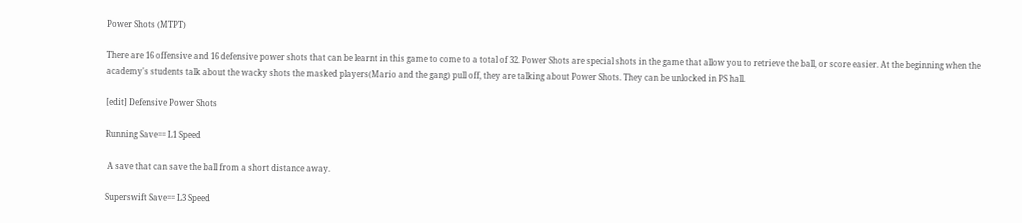Power Shots (MTPT)

There are 16 offensive and 16 defensive power shots that can be learnt in this game to come to a total of 32. Power Shots are special shots in the game that allow you to retrieve the ball, or score easier. At the beginning when the academy's students talk about the wacky shots the masked players(Mario and the gang) pull off, they are talking about Power Shots. They can be unlocked in PS hall.

[edit] Defensive Power Shots

Running Save== L1 Speed

 A save that can save the ball from a short distance away.

Superswift Save== L3 Speed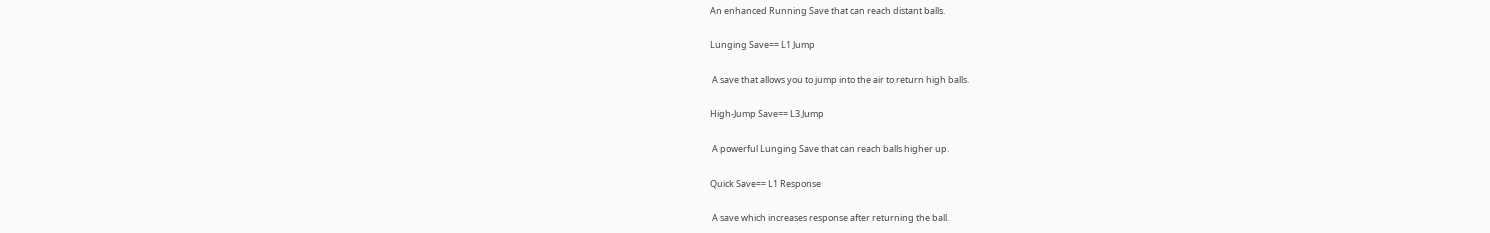An enhanced Running Save that can reach distant balls.

Lunging Save== L1 Jump

 A save that allows you to jump into the air to return high balls.

High-Jump Save== L3 Jump

 A powerful Lunging Save that can reach balls higher up.

Quick Save== L1 Response

 A save which increases response after returning the ball.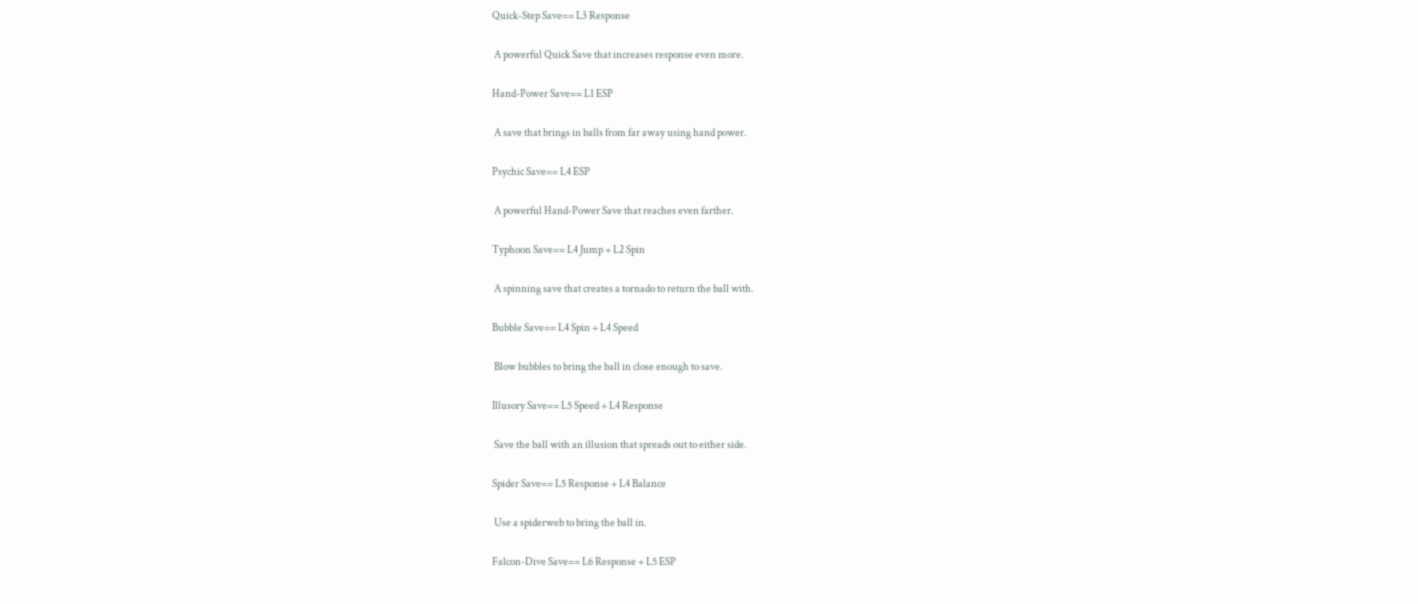Quick-Step Save== L3 Response

 A powerful Quick Save that increases response even more.

Hand-Power Save== L1 ESP

 A save that brings in balls from far away using hand power.

Psychic Save== L4 ESP

 A powerful Hand-Power Save that reaches even farther.

Typhoon Save== L4 Jump + L2 Spin

 A spinning save that creates a tornado to return the ball with.

Bubble Save== L4 Spin + L4 Speed

 Blow bubbles to bring the ball in close enough to save.

Illusory Save== L5 Speed + L4 Response

 Save the ball with an illusion that spreads out to either side.

Spider Save== L5 Response + L4 Balance

 Use a spiderweb to bring the ball in.

Falcon-Dive Save== L6 Response + L5 ESP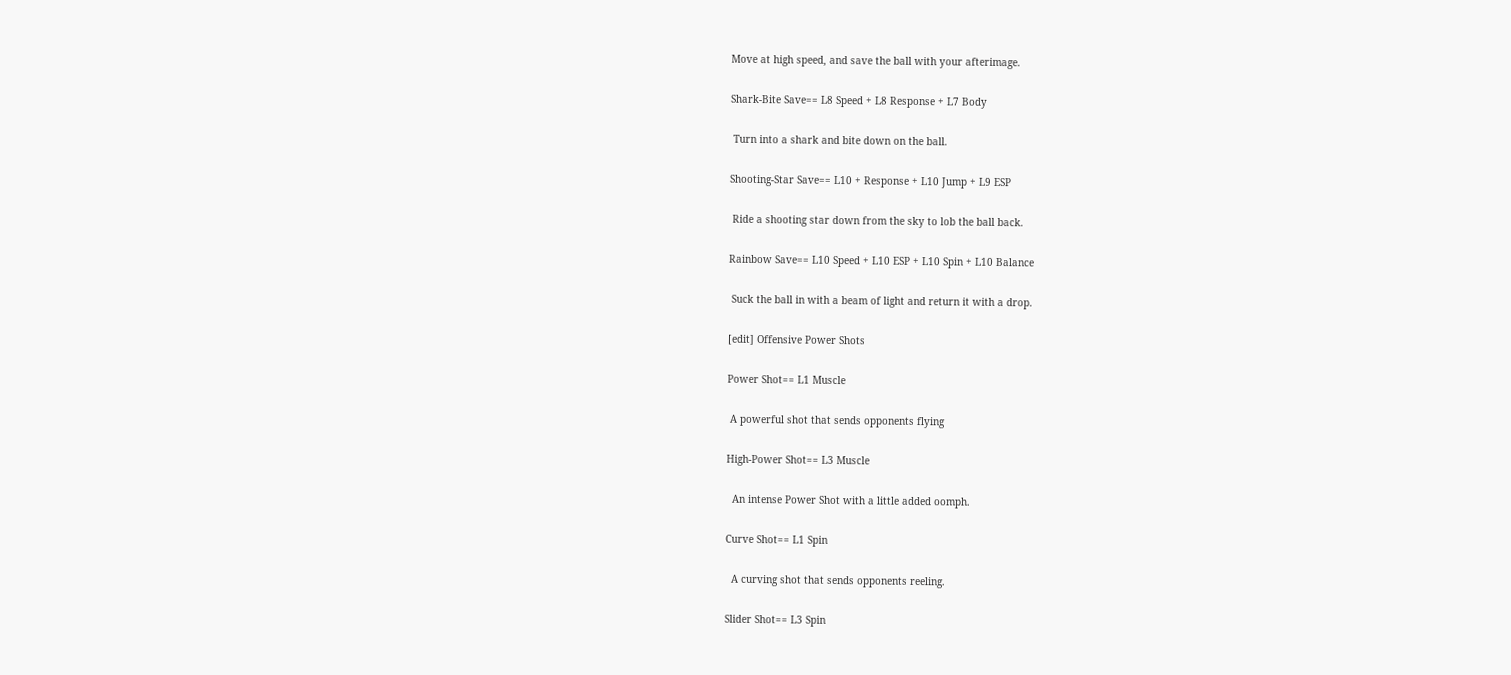Move at high speed, and save the ball with your afterimage.

Shark-Bite Save== L8 Speed + L8 Response + L7 Body

 Turn into a shark and bite down on the ball.

Shooting-Star Save== L10 + Response + L10 Jump + L9 ESP

 Ride a shooting star down from the sky to lob the ball back.

Rainbow Save== L10 Speed + L10 ESP + L10 Spin + L10 Balance

 Suck the ball in with a beam of light and return it with a drop.

[edit] Offensive Power Shots

Power Shot== L1 Muscle

 A powerful shot that sends opponents flying

High-Power Shot== L3 Muscle

  An intense Power Shot with a little added oomph.

Curve Shot== L1 Spin

  A curving shot that sends opponents reeling.

Slider Shot== L3 Spin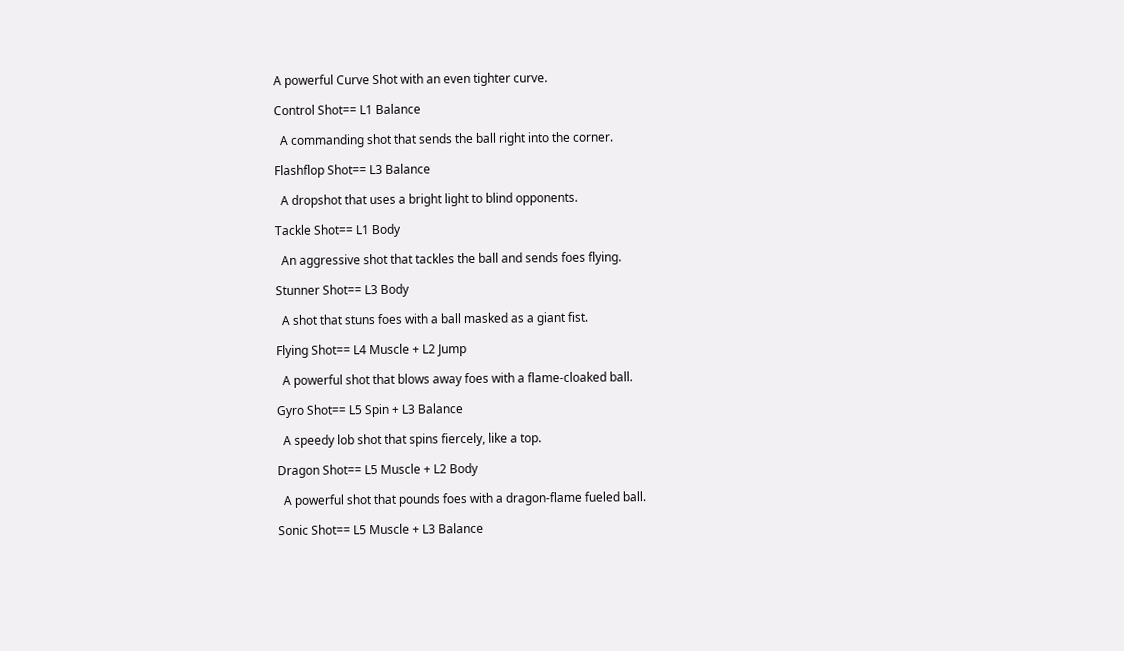A powerful Curve Shot with an even tighter curve.

Control Shot== L1 Balance

  A commanding shot that sends the ball right into the corner.

Flashflop Shot== L3 Balance

  A dropshot that uses a bright light to blind opponents.

Tackle Shot== L1 Body

  An aggressive shot that tackles the ball and sends foes flying.

Stunner Shot== L3 Body

  A shot that stuns foes with a ball masked as a giant fist.

Flying Shot== L4 Muscle + L2 Jump

  A powerful shot that blows away foes with a flame-cloaked ball.

Gyro Shot== L5 Spin + L3 Balance

  A speedy lob shot that spins fiercely, like a top.

Dragon Shot== L5 Muscle + L2 Body

  A powerful shot that pounds foes with a dragon-flame fueled ball.

Sonic Shot== L5 Muscle + L3 Balance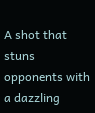A shot that stuns opponents with a dazzling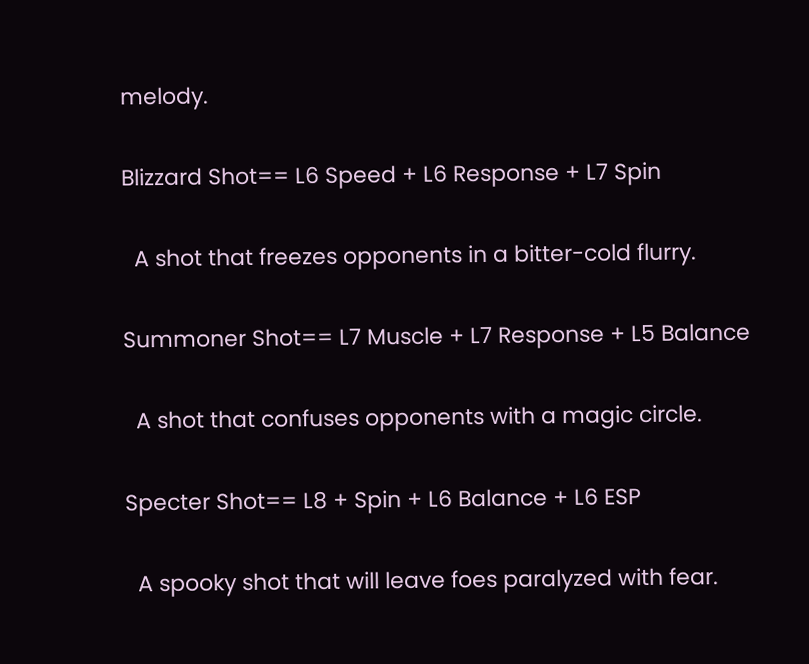melody.

Blizzard Shot== L6 Speed + L6 Response + L7 Spin

  A shot that freezes opponents in a bitter-cold flurry.

Summoner Shot== L7 Muscle + L7 Response + L5 Balance

  A shot that confuses opponents with a magic circle.

Specter Shot== L8 + Spin + L6 Balance + L6 ESP

  A spooky shot that will leave foes paralyzed with fear.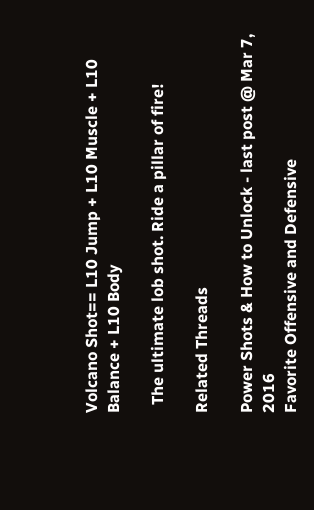Volcano Shot== L10 Jump + L10 Muscle + L10 Balance + L10 Body

  The ultimate lob shot. Ride a pillar of fire!

Related Threads

Power Shots & How to Unlock - last post @ Mar 7, 2016
Favorite Offensive and Defensive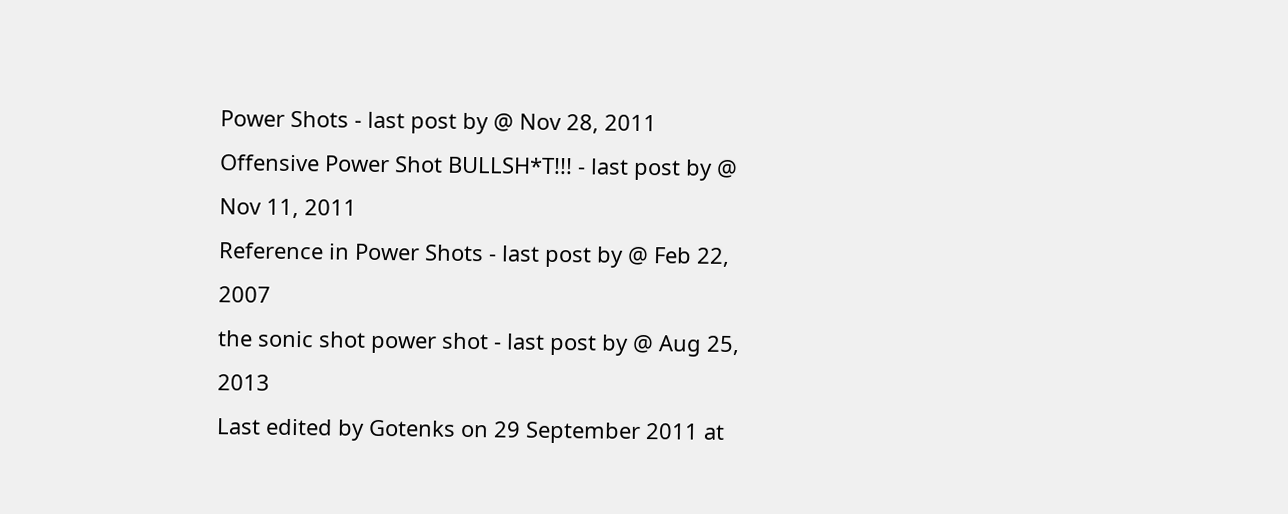Power Shots - last post by @ Nov 28, 2011
Offensive Power Shot BULLSH*T!!! - last post by @ Nov 11, 2011
Reference in Power Shots - last post by @ Feb 22, 2007
the sonic shot power shot - last post by @ Aug 25, 2013
Last edited by Gotenks on 29 September 2011 at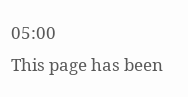05:00
This page has been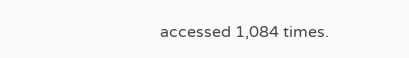accessed 1,084 times.